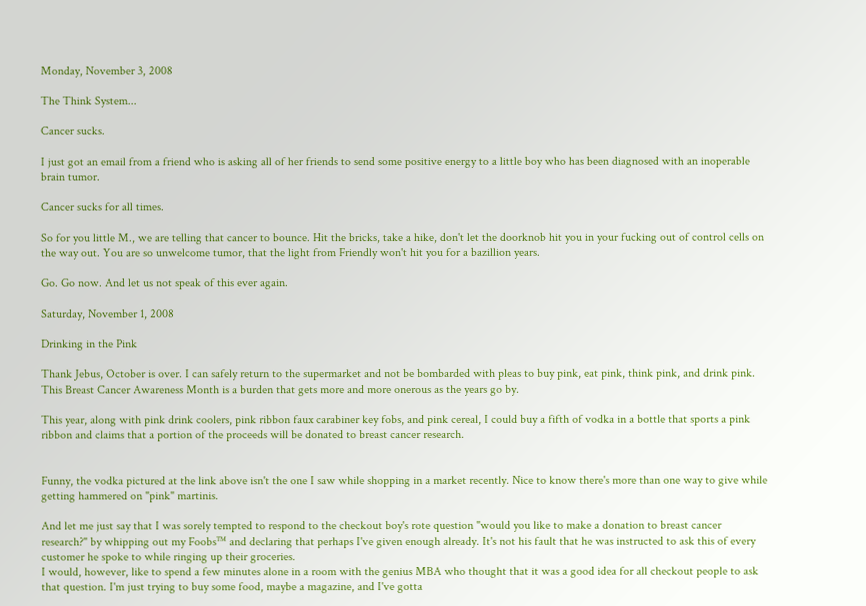Monday, November 3, 2008

The Think System...

Cancer sucks.

I just got an email from a friend who is asking all of her friends to send some positive energy to a little boy who has been diagnosed with an inoperable brain tumor.

Cancer sucks for all times.

So for you little M., we are telling that cancer to bounce. Hit the bricks, take a hike, don't let the doorknob hit you in your fucking out of control cells on the way out. You are so unwelcome tumor, that the light from Friendly won't hit you for a bazillion years.

Go. Go now. And let us not speak of this ever again.

Saturday, November 1, 2008

Drinking in the Pink

Thank Jebus, October is over. I can safely return to the supermarket and not be bombarded with pleas to buy pink, eat pink, think pink, and drink pink. This Breast Cancer Awareness Month is a burden that gets more and more onerous as the years go by.

This year, along with pink drink coolers, pink ribbon faux carabiner key fobs, and pink cereal, I could buy a fifth of vodka in a bottle that sports a pink ribbon and claims that a portion of the proceeds will be donated to breast cancer research.


Funny, the vodka pictured at the link above isn't the one I saw while shopping in a market recently. Nice to know there's more than one way to give while getting hammered on "pink" martinis.

And let me just say that I was sorely tempted to respond to the checkout boy's rote question "would you like to make a donation to breast cancer research?" by whipping out my Foobs™ and declaring that perhaps I've given enough already. It's not his fault that he was instructed to ask this of every customer he spoke to while ringing up their groceries.
I would, however, like to spend a few minutes alone in a room with the genius MBA who thought that it was a good idea for all checkout people to ask that question. I'm just trying to buy some food, maybe a magazine, and I've gotta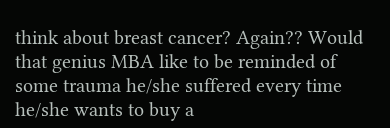think about breast cancer? Again?? Would that genius MBA like to be reminded of some trauma he/she suffered every time he/she wants to buy a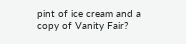pint of ice cream and a copy of Vanity Fair?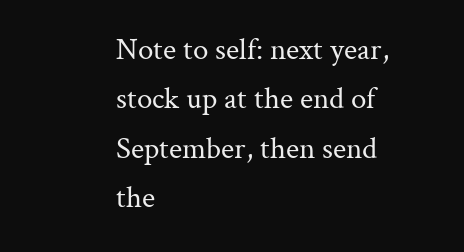Note to self: next year, stock up at the end of September, then send the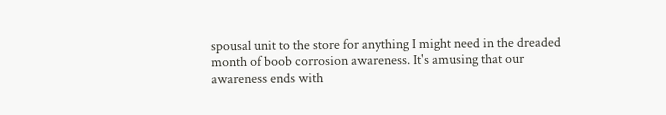spousal unit to the store for anything I might need in the dreaded month of boob corrosion awareness. It's amusing that our awareness ends with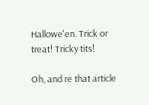Hallowe'en. Trick or treat! Tricky tits!

Oh, and re that article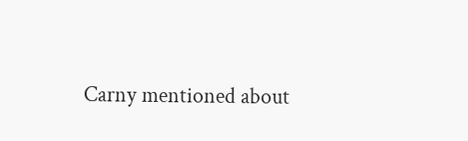Carny mentioned about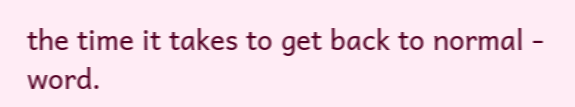the time it takes to get back to normal - word.